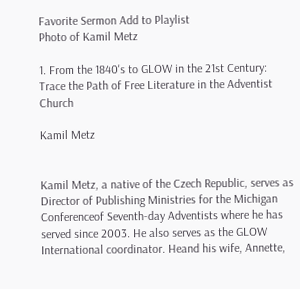Favorite Sermon Add to Playlist
Photo of Kamil Metz

1. From the 1840's to GLOW in the 21st Century: Trace the Path of Free Literature in the Adventist Church

Kamil Metz


Kamil Metz, a native of the Czech Republic, serves as Director of Publishing Ministries for the Michigan Conferenceof Seventh-day Adventists where he has served since 2003. He also serves as the GLOW International coordinator. Heand his wife, Annette,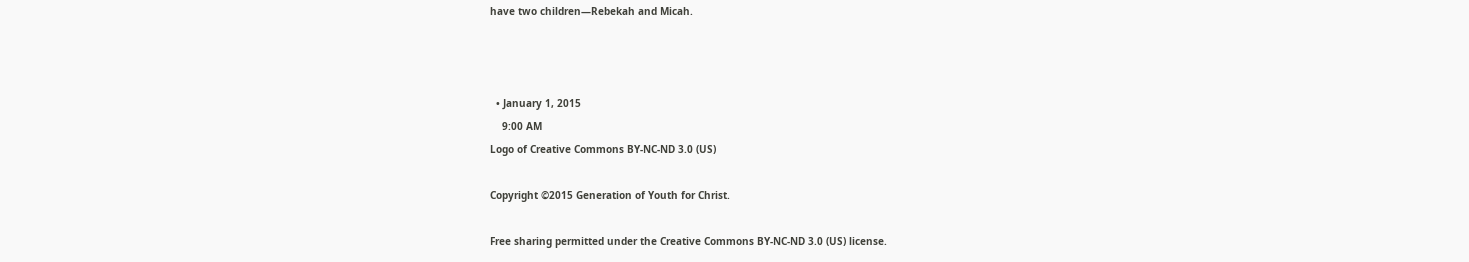have two children—Rebekah and Micah.



  • January 1, 2015
    9:00 AM
Logo of Creative Commons BY-NC-ND 3.0 (US)

Copyright ©2015 Generation of Youth for Christ.

Free sharing permitted under the Creative Commons BY-NC-ND 3.0 (US) license.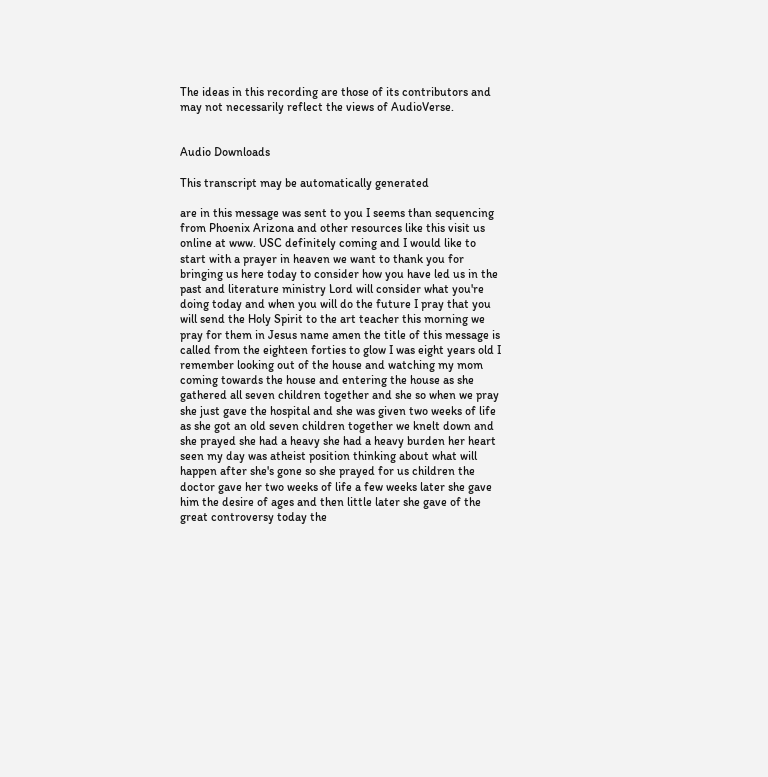The ideas in this recording are those of its contributors and may not necessarily reflect the views of AudioVerse.


Audio Downloads

This transcript may be automatically generated

are in this message was sent to you I seems than sequencing from Phoenix Arizona and other resources like this visit us online at www. USC definitely coming and I would like to start with a prayer in heaven we want to thank you for bringing us here today to consider how you have led us in the past and literature ministry Lord will consider what you're doing today and when you will do the future I pray that you will send the Holy Spirit to the art teacher this morning we pray for them in Jesus name amen the title of this message is called from the eighteen forties to glow I was eight years old I remember looking out of the house and watching my mom coming towards the house and entering the house as she gathered all seven children together and she so when we pray she just gave the hospital and she was given two weeks of life as she got an old seven children together we knelt down and she prayed she had a heavy she had a heavy burden her heart seen my day was atheist position thinking about what will happen after she's gone so she prayed for us children the doctor gave her two weeks of life a few weeks later she gave him the desire of ages and then little later she gave of the great controversy today the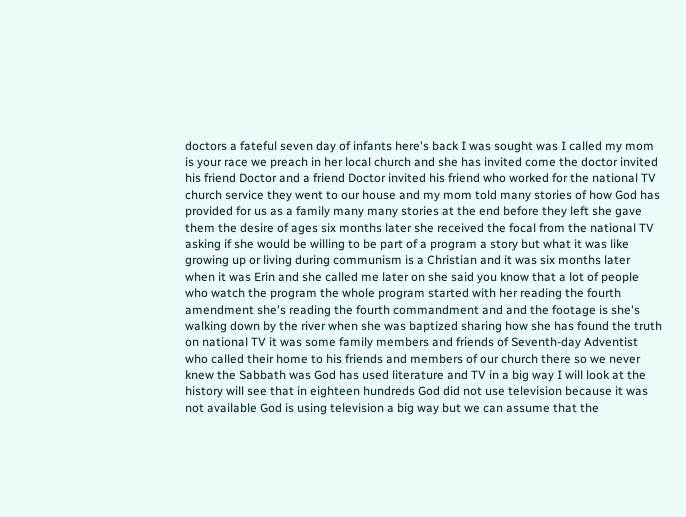doctors a fateful seven day of infants here's back I was sought was I called my mom is your race we preach in her local church and she has invited come the doctor invited his friend Doctor and a friend Doctor invited his friend who worked for the national TV church service they went to our house and my mom told many stories of how God has provided for us as a family many many stories at the end before they left she gave them the desire of ages six months later she received the focal from the national TV asking if she would be willing to be part of a program a story but what it was like growing up or living during communism is a Christian and it was six months later when it was Erin and she called me later on she said you know that a lot of people who watch the program the whole program started with her reading the fourth amendment she's reading the fourth commandment and and the footage is she's walking down by the river when she was baptized sharing how she has found the truth on national TV it was some family members and friends of Seventh-day Adventist who called their home to his friends and members of our church there so we never knew the Sabbath was God has used literature and TV in a big way I will look at the history will see that in eighteen hundreds God did not use television because it was not available God is using television a big way but we can assume that the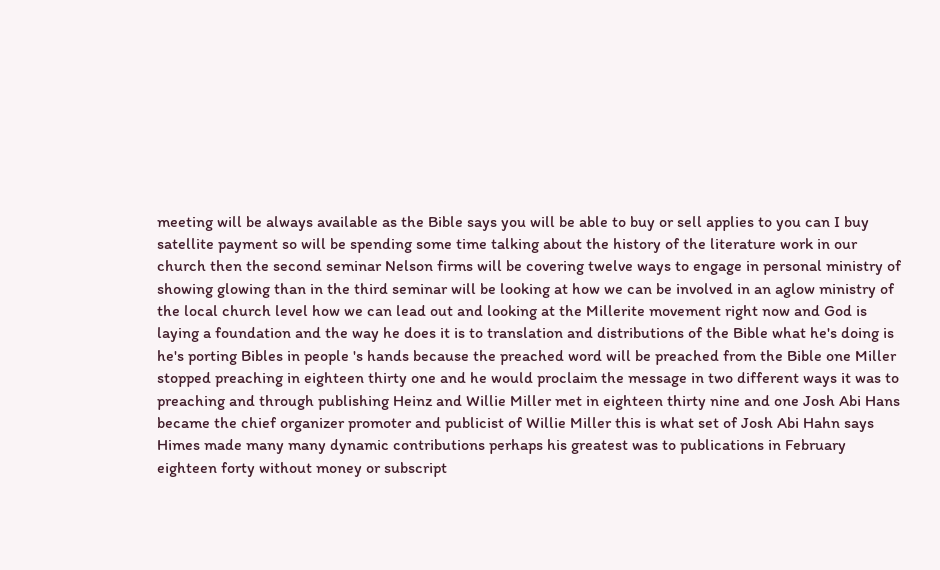meeting will be always available as the Bible says you will be able to buy or sell applies to you can I buy satellite payment so will be spending some time talking about the history of the literature work in our church then the second seminar Nelson firms will be covering twelve ways to engage in personal ministry of showing glowing than in the third seminar will be looking at how we can be involved in an aglow ministry of the local church level how we can lead out and looking at the Millerite movement right now and God is laying a foundation and the way he does it is to translation and distributions of the Bible what he's doing is he's porting Bibles in people 's hands because the preached word will be preached from the Bible one Miller stopped preaching in eighteen thirty one and he would proclaim the message in two different ways it was to preaching and through publishing Heinz and Willie Miller met in eighteen thirty nine and one Josh Abi Hans became the chief organizer promoter and publicist of Willie Miller this is what set of Josh Abi Hahn says Himes made many many dynamic contributions perhaps his greatest was to publications in February eighteen forty without money or subscript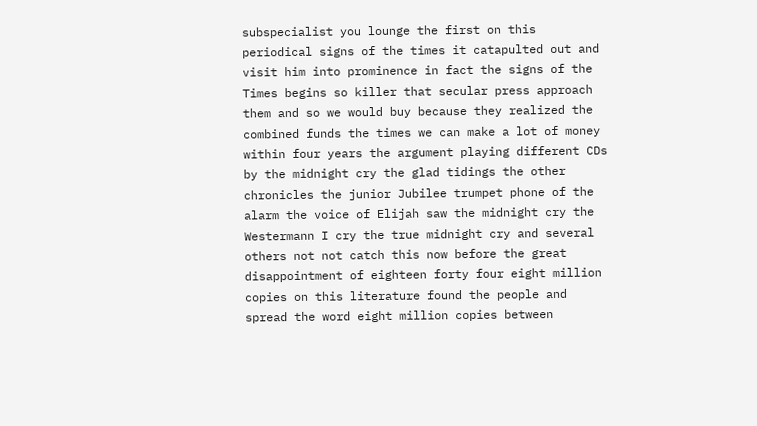subspecialist you lounge the first on this periodical signs of the times it catapulted out and visit him into prominence in fact the signs of the Times begins so killer that secular press approach them and so we would buy because they realized the combined funds the times we can make a lot of money within four years the argument playing different CDs by the midnight cry the glad tidings the other chronicles the junior Jubilee trumpet phone of the alarm the voice of Elijah saw the midnight cry the Westermann I cry the true midnight cry and several others not not catch this now before the great disappointment of eighteen forty four eight million copies on this literature found the people and spread the word eight million copies between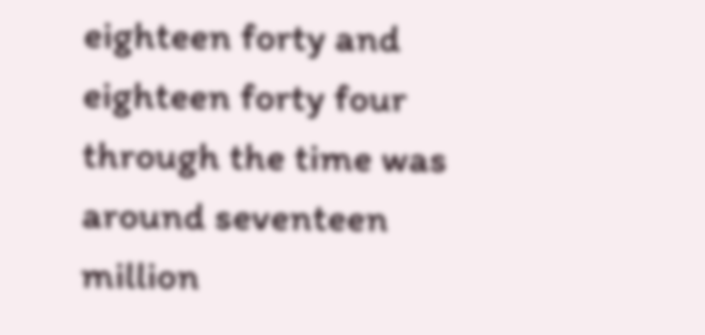eighteen forty and eighteen forty four through the time was around seventeen million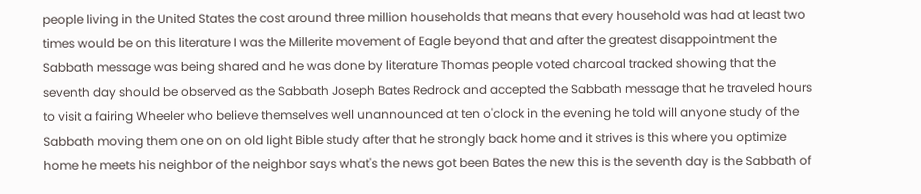people living in the United States the cost around three million households that means that every household was had at least two times would be on this literature I was the Millerite movement of Eagle beyond that and after the greatest disappointment the Sabbath message was being shared and he was done by literature Thomas people voted charcoal tracked showing that the seventh day should be observed as the Sabbath Joseph Bates Redrock and accepted the Sabbath message that he traveled hours to visit a fairing Wheeler who believe themselves well unannounced at ten o'clock in the evening he told will anyone study of the Sabbath moving them one on on old light Bible study after that he strongly back home and it strives is this where you optimize home he meets his neighbor of the neighbor says what's the news got been Bates the new this is the seventh day is the Sabbath of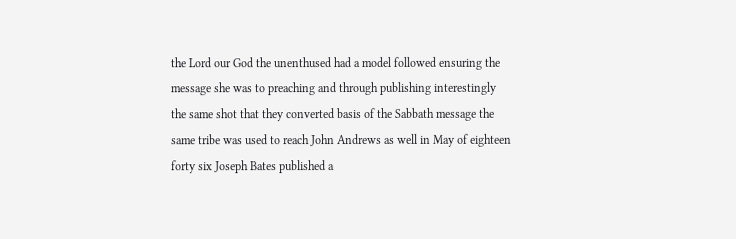the Lord our God the unenthused had a model followed ensuring the message she was to preaching and through publishing interestingly the same shot that they converted basis of the Sabbath message the same tribe was used to reach John Andrews as well in May of eighteen forty six Joseph Bates published a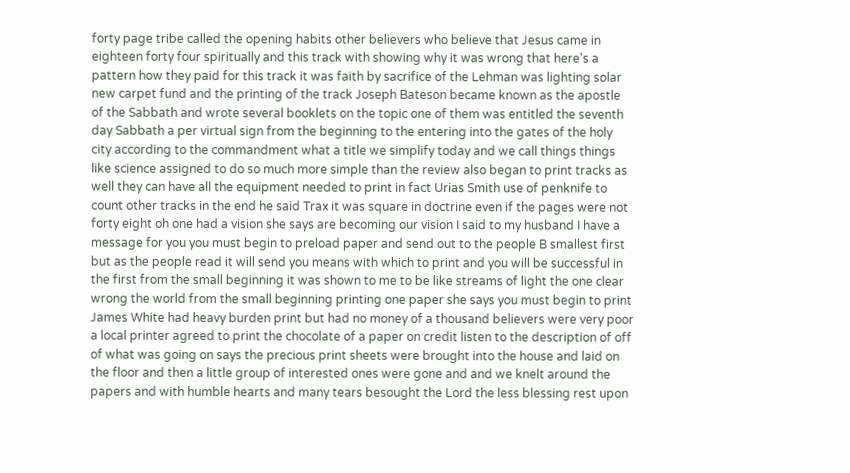forty page tribe called the opening habits other believers who believe that Jesus came in eighteen forty four spiritually and this track with showing why it was wrong that here's a pattern how they paid for this track it was faith by sacrifice of the Lehman was lighting solar new carpet fund and the printing of the track Joseph Bateson became known as the apostle of the Sabbath and wrote several booklets on the topic one of them was entitled the seventh day Sabbath a per virtual sign from the beginning to the entering into the gates of the holy city according to the commandment what a title we simplify today and we call things things like science assigned to do so much more simple than the review also began to print tracks as well they can have all the equipment needed to print in fact Urias Smith use of penknife to count other tracks in the end he said Trax it was square in doctrine even if the pages were not forty eight oh one had a vision she says are becoming our vision I said to my husband I have a message for you you must begin to preload paper and send out to the people B smallest first but as the people read it will send you means with which to print and you will be successful in the first from the small beginning it was shown to me to be like streams of light the one clear wrong the world from the small beginning printing one paper she says you must begin to print James White had heavy burden print but had no money of a thousand believers were very poor a local printer agreed to print the chocolate of a paper on credit listen to the description of off of what was going on says the precious print sheets were brought into the house and laid on the floor and then a little group of interested ones were gone and and we knelt around the papers and with humble hearts and many tears besought the Lord the less blessing rest upon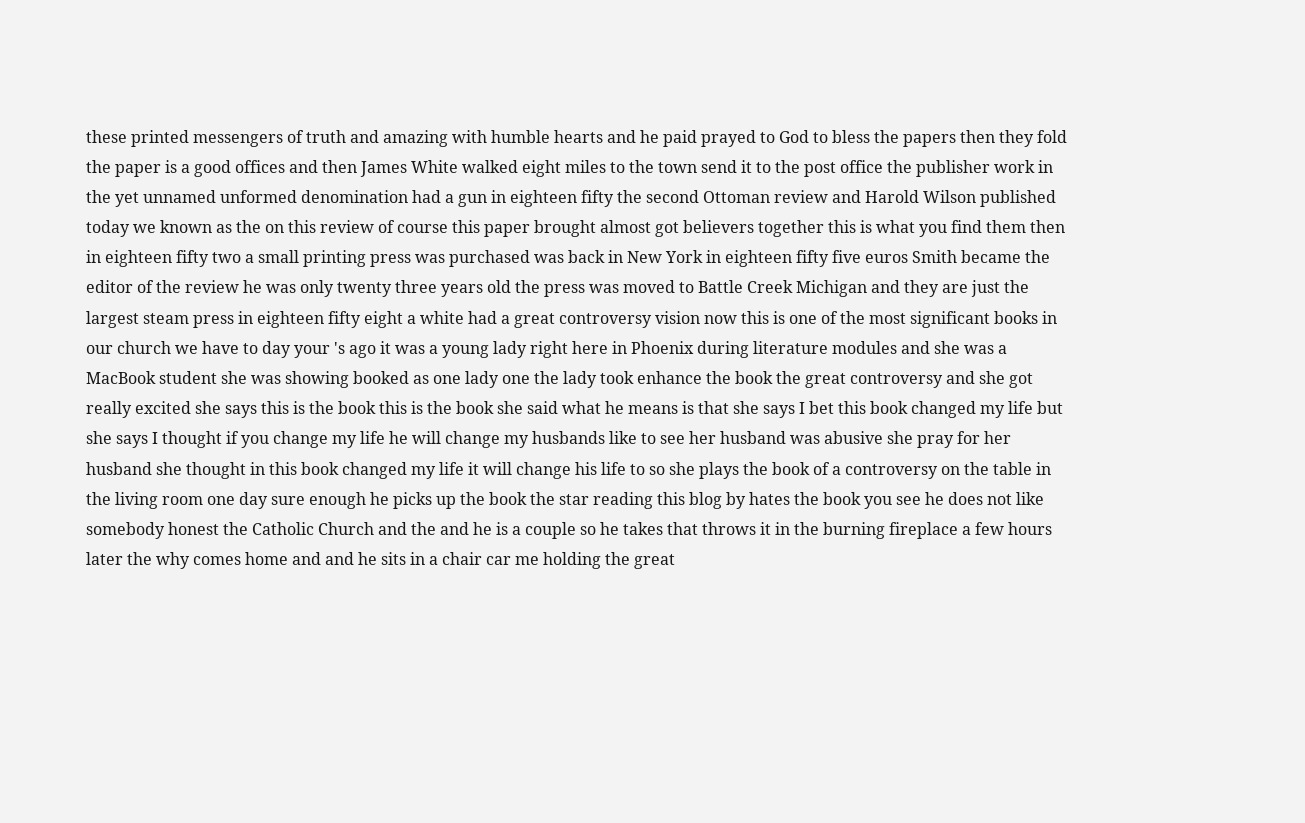these printed messengers of truth and amazing with humble hearts and he paid prayed to God to bless the papers then they fold the paper is a good offices and then James White walked eight miles to the town send it to the post office the publisher work in the yet unnamed unformed denomination had a gun in eighteen fifty the second Ottoman review and Harold Wilson published today we known as the on this review of course this paper brought almost got believers together this is what you find them then in eighteen fifty two a small printing press was purchased was back in New York in eighteen fifty five euros Smith became the editor of the review he was only twenty three years old the press was moved to Battle Creek Michigan and they are just the largest steam press in eighteen fifty eight a white had a great controversy vision now this is one of the most significant books in our church we have to day your 's ago it was a young lady right here in Phoenix during literature modules and she was a MacBook student she was showing booked as one lady one the lady took enhance the book the great controversy and she got really excited she says this is the book this is the book she said what he means is that she says I bet this book changed my life but she says I thought if you change my life he will change my husbands like to see her husband was abusive she pray for her husband she thought in this book changed my life it will change his life to so she plays the book of a controversy on the table in the living room one day sure enough he picks up the book the star reading this blog by hates the book you see he does not like somebody honest the Catholic Church and the and he is a couple so he takes that throws it in the burning fireplace a few hours later the why comes home and and he sits in a chair car me holding the great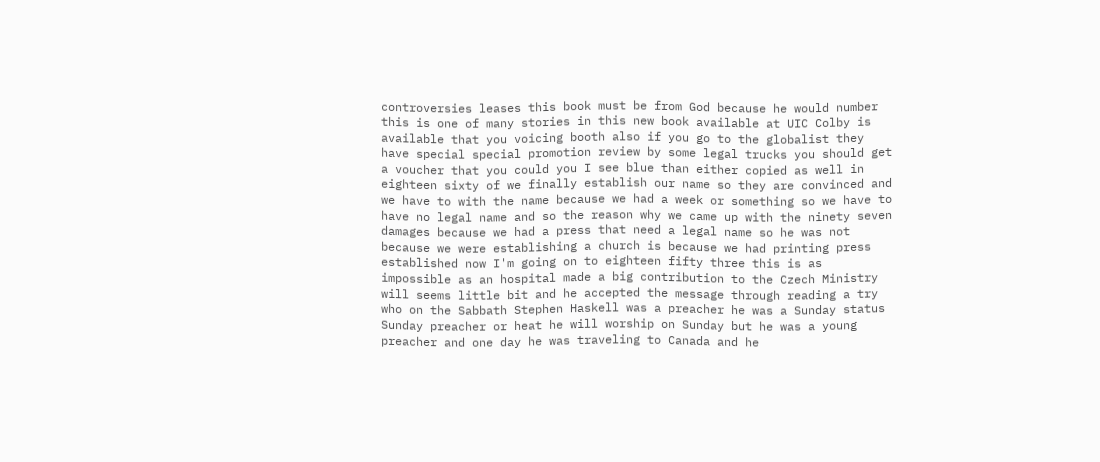controversies leases this book must be from God because he would number this is one of many stories in this new book available at UIC Colby is available that you voicing booth also if you go to the globalist they have special special promotion review by some legal trucks you should get a voucher that you could you I see blue than either copied as well in eighteen sixty of we finally establish our name so they are convinced and we have to with the name because we had a week or something so we have to have no legal name and so the reason why we came up with the ninety seven damages because we had a press that need a legal name so he was not because we were establishing a church is because we had printing press established now I'm going on to eighteen fifty three this is as impossible as an hospital made a big contribution to the Czech Ministry will seems little bit and he accepted the message through reading a try who on the Sabbath Stephen Haskell was a preacher he was a Sunday status Sunday preacher or heat he will worship on Sunday but he was a young preacher and one day he was traveling to Canada and he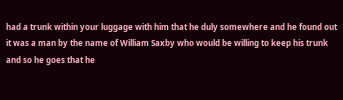had a trunk within your luggage with him that he duly somewhere and he found out it was a man by the name of William Saxby who would be willing to keep his trunk and so he goes that he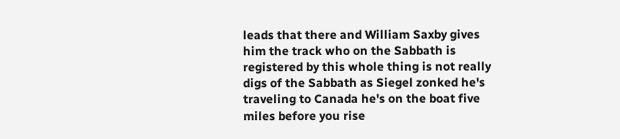leads that there and William Saxby gives him the track who on the Sabbath is registered by this whole thing is not really digs of the Sabbath as Siegel zonked he's traveling to Canada he's on the boat five miles before you rise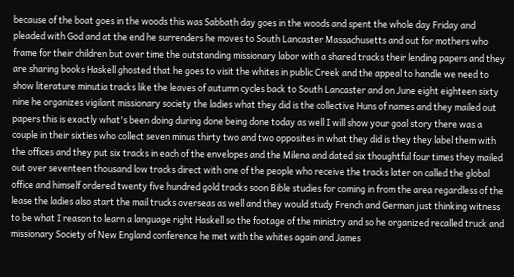because of the boat goes in the woods this was Sabbath day goes in the woods and spent the whole day Friday and pleaded with God and at the end he surrenders he moves to South Lancaster Massachusetts and out for mothers who frame for their children but over time the outstanding missionary labor with a shared tracks their lending papers and they are sharing books Haskell ghosted that he goes to visit the whites in public Creek and the appeal to handle we need to show literature minutia tracks like the leaves of autumn cycles back to South Lancaster and on June eight eighteen sixty nine he organizes vigilant missionary society the ladies what they did is the collective Huns of names and they mailed out papers this is exactly what's been doing during done being done today as well I will show your goal story there was a couple in their sixties who collect seven minus thirty two and two opposites in what they did is they they label them with the offices and they put six tracks in each of the envelopes and the Milena and dated six thoughtful four times they mailed out over seventeen thousand low tracks direct with one of the people who receive the tracks later on called the global office and himself ordered twenty five hundred gold tracks soon Bible studies for coming in from the area regardless of the lease the ladies also start the mail trucks overseas as well and they would study French and German just thinking witness to be what I reason to learn a language right Haskell so the footage of the ministry and so he organized recalled truck and missionary Society of New England conference he met with the whites again and James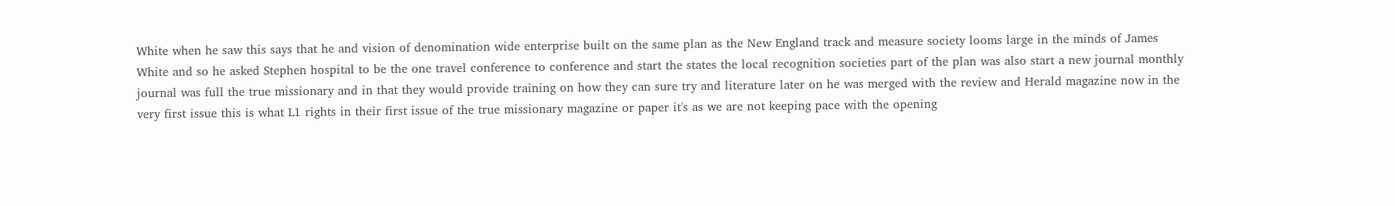White when he saw this says that he and vision of denomination wide enterprise built on the same plan as the New England track and measure society looms large in the minds of James White and so he asked Stephen hospital to be the one travel conference to conference and start the states the local recognition societies part of the plan was also start a new journal monthly journal was full the true missionary and in that they would provide training on how they can sure try and literature later on he was merged with the review and Herald magazine now in the very first issue this is what L1 rights in their first issue of the true missionary magazine or paper it's as we are not keeping pace with the opening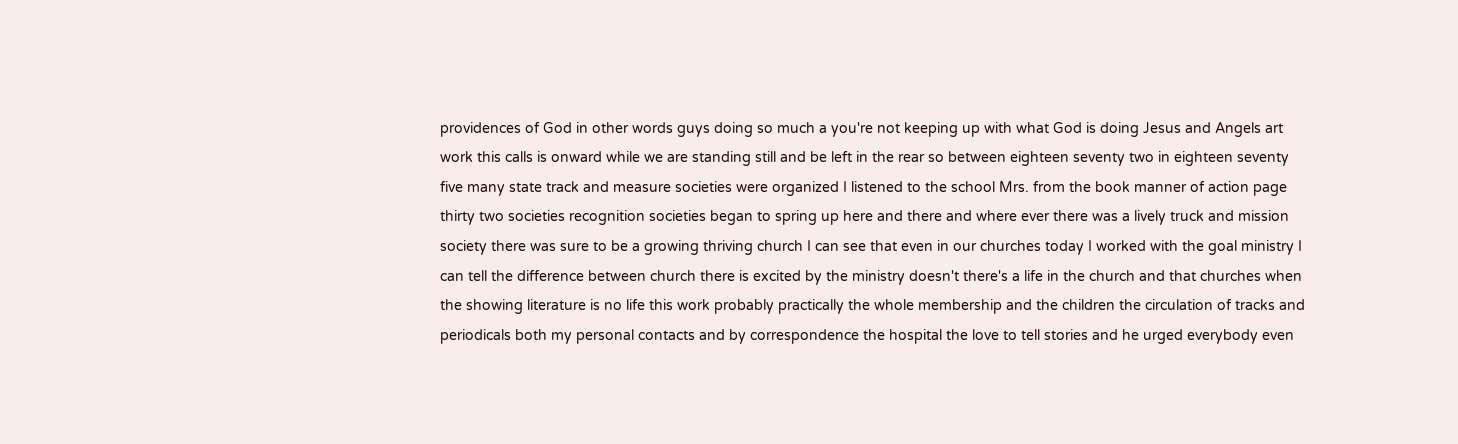providences of God in other words guys doing so much a you're not keeping up with what God is doing Jesus and Angels art work this calls is onward while we are standing still and be left in the rear so between eighteen seventy two in eighteen seventy five many state track and measure societies were organized I listened to the school Mrs. from the book manner of action page thirty two societies recognition societies began to spring up here and there and where ever there was a lively truck and mission society there was sure to be a growing thriving church I can see that even in our churches today I worked with the goal ministry I can tell the difference between church there is excited by the ministry doesn't there's a life in the church and that churches when the showing literature is no life this work probably practically the whole membership and the children the circulation of tracks and periodicals both my personal contacts and by correspondence the hospital the love to tell stories and he urged everybody even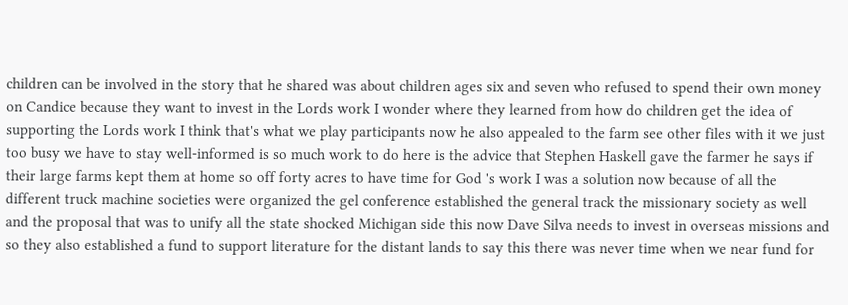children can be involved in the story that he shared was about children ages six and seven who refused to spend their own money on Candice because they want to invest in the Lords work I wonder where they learned from how do children get the idea of supporting the Lords work I think that's what we play participants now he also appealed to the farm see other files with it we just too busy we have to stay well-informed is so much work to do here is the advice that Stephen Haskell gave the farmer he says if their large farms kept them at home so off forty acres to have time for God 's work I was a solution now because of all the different truck machine societies were organized the gel conference established the general track the missionary society as well and the proposal that was to unify all the state shocked Michigan side this now Dave Silva needs to invest in overseas missions and so they also established a fund to support literature for the distant lands to say this there was never time when we near fund for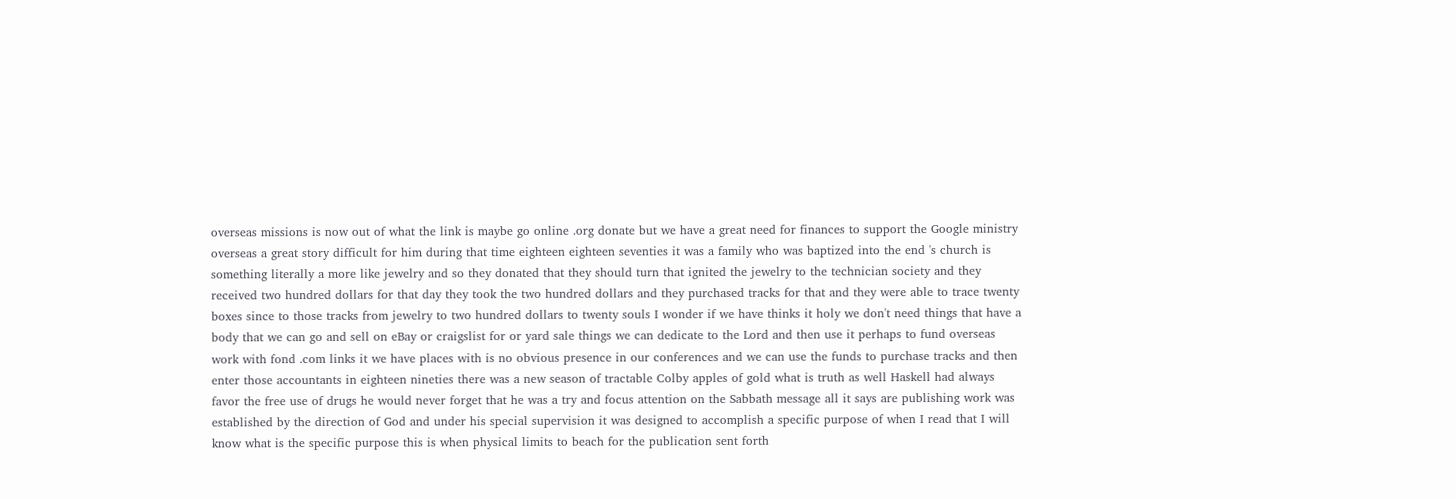overseas missions is now out of what the link is maybe go online .org donate but we have a great need for finances to support the Google ministry overseas a great story difficult for him during that time eighteen eighteen seventies it was a family who was baptized into the end 's church is something literally a more like jewelry and so they donated that they should turn that ignited the jewelry to the technician society and they received two hundred dollars for that day they took the two hundred dollars and they purchased tracks for that and they were able to trace twenty boxes since to those tracks from jewelry to two hundred dollars to twenty souls I wonder if we have thinks it holy we don't need things that have a body that we can go and sell on eBay or craigslist for or yard sale things we can dedicate to the Lord and then use it perhaps to fund overseas work with fond .com links it we have places with is no obvious presence in our conferences and we can use the funds to purchase tracks and then enter those accountants in eighteen nineties there was a new season of tractable Colby apples of gold what is truth as well Haskell had always favor the free use of drugs he would never forget that he was a try and focus attention on the Sabbath message all it says are publishing work was established by the direction of God and under his special supervision it was designed to accomplish a specific purpose of when I read that I will know what is the specific purpose this is when physical limits to beach for the publication sent forth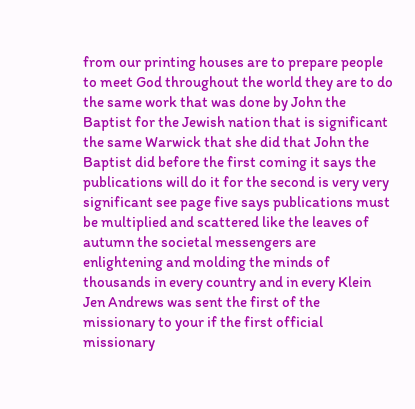from our printing houses are to prepare people to meet God throughout the world they are to do the same work that was done by John the Baptist for the Jewish nation that is significant the same Warwick that she did that John the Baptist did before the first coming it says the publications will do it for the second is very very significant see page five says publications must be multiplied and scattered like the leaves of autumn the societal messengers are enlightening and molding the minds of thousands in every country and in every Klein Jen Andrews was sent the first of the missionary to your if the first official missionary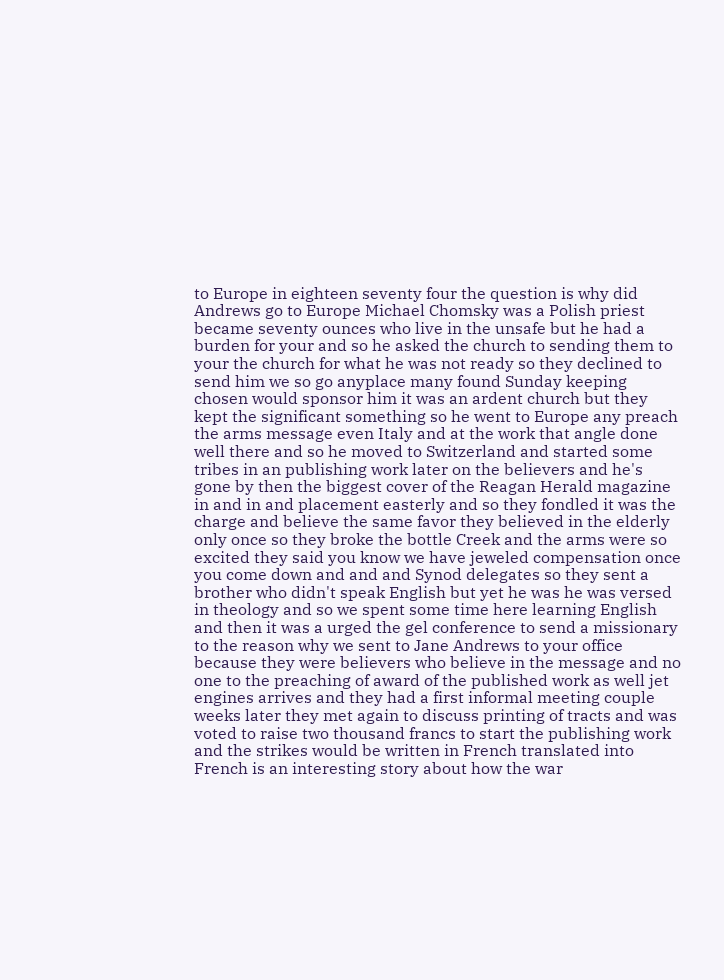to Europe in eighteen seventy four the question is why did Andrews go to Europe Michael Chomsky was a Polish priest became seventy ounces who live in the unsafe but he had a burden for your and so he asked the church to sending them to your the church for what he was not ready so they declined to send him we so go anyplace many found Sunday keeping chosen would sponsor him it was an ardent church but they kept the significant something so he went to Europe any preach the arms message even Italy and at the work that angle done well there and so he moved to Switzerland and started some tribes in an publishing work later on the believers and he's gone by then the biggest cover of the Reagan Herald magazine in and in and placement easterly and so they fondled it was the charge and believe the same favor they believed in the elderly only once so they broke the bottle Creek and the arms were so excited they said you know we have jeweled compensation once you come down and and and Synod delegates so they sent a brother who didn't speak English but yet he was he was versed in theology and so we spent some time here learning English and then it was a urged the gel conference to send a missionary to the reason why we sent to Jane Andrews to your office because they were believers who believe in the message and no one to the preaching of award of the published work as well jet engines arrives and they had a first informal meeting couple weeks later they met again to discuss printing of tracts and was voted to raise two thousand francs to start the publishing work and the strikes would be written in French translated into French is an interesting story about how the war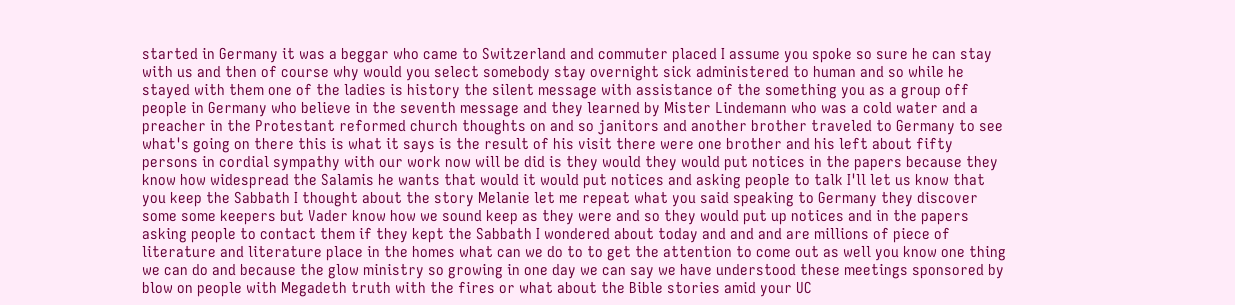started in Germany it was a beggar who came to Switzerland and commuter placed I assume you spoke so sure he can stay with us and then of course why would you select somebody stay overnight sick administered to human and so while he stayed with them one of the ladies is history the silent message with assistance of the something you as a group off people in Germany who believe in the seventh message and they learned by Mister Lindemann who was a cold water and a preacher in the Protestant reformed church thoughts on and so janitors and another brother traveled to Germany to see what's going on there this is what it says is the result of his visit there were one brother and his left about fifty persons in cordial sympathy with our work now will be did is they would they would put notices in the papers because they know how widespread the Salamis he wants that would it would put notices and asking people to talk I'll let us know that you keep the Sabbath I thought about the story Melanie let me repeat what you said speaking to Germany they discover some some keepers but Vader know how we sound keep as they were and so they would put up notices and in the papers asking people to contact them if they kept the Sabbath I wondered about today and and and are millions of piece of literature and literature place in the homes what can we do to to get the attention to come out as well you know one thing we can do and because the glow ministry so growing in one day we can say we have understood these meetings sponsored by blow on people with Megadeth truth with the fires or what about the Bible stories amid your UC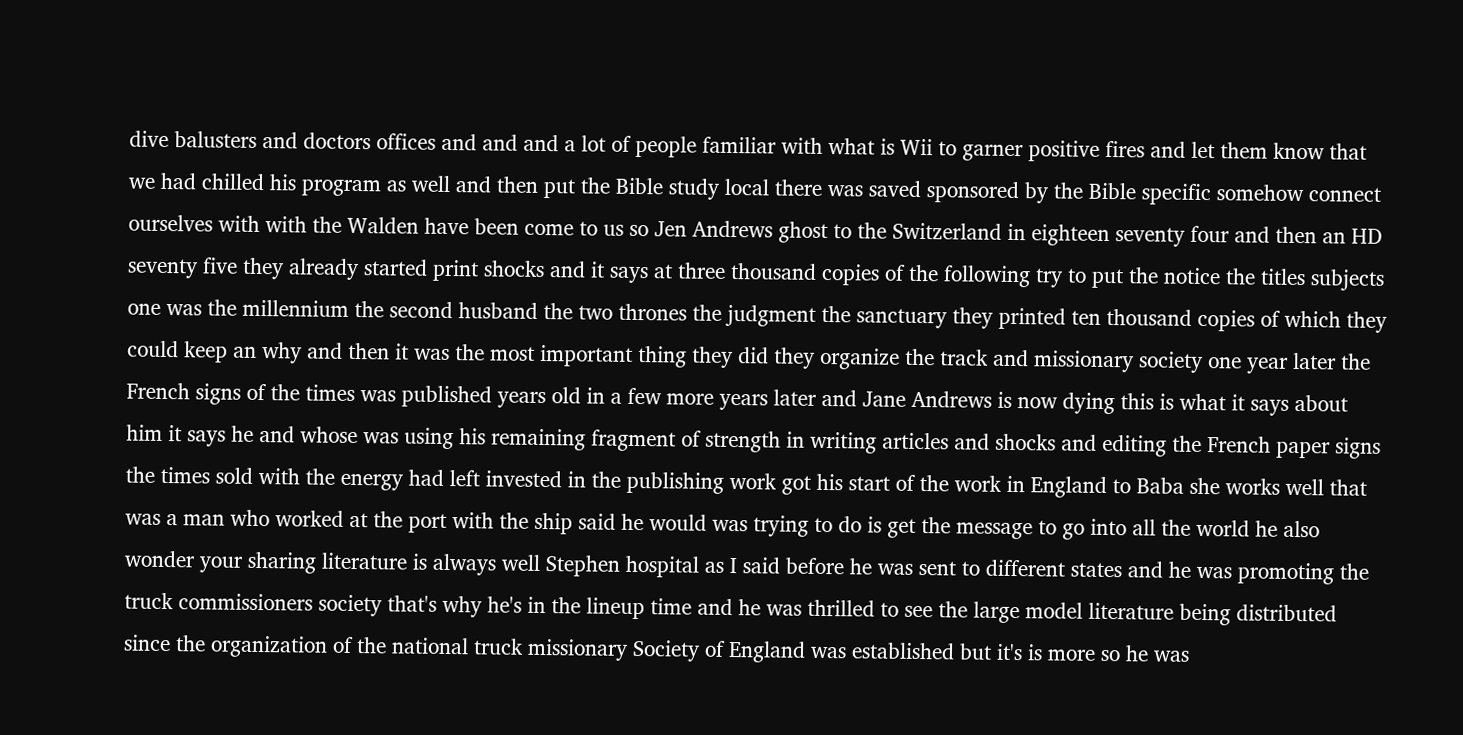dive balusters and doctors offices and and and a lot of people familiar with what is Wii to garner positive fires and let them know that we had chilled his program as well and then put the Bible study local there was saved sponsored by the Bible specific somehow connect ourselves with with the Walden have been come to us so Jen Andrews ghost to the Switzerland in eighteen seventy four and then an HD seventy five they already started print shocks and it says at three thousand copies of the following try to put the notice the titles subjects one was the millennium the second husband the two thrones the judgment the sanctuary they printed ten thousand copies of which they could keep an why and then it was the most important thing they did they organize the track and missionary society one year later the French signs of the times was published years old in a few more years later and Jane Andrews is now dying this is what it says about him it says he and whose was using his remaining fragment of strength in writing articles and shocks and editing the French paper signs the times sold with the energy had left invested in the publishing work got his start of the work in England to Baba she works well that was a man who worked at the port with the ship said he would was trying to do is get the message to go into all the world he also wonder your sharing literature is always well Stephen hospital as I said before he was sent to different states and he was promoting the truck commissioners society that's why he's in the lineup time and he was thrilled to see the large model literature being distributed since the organization of the national truck missionary Society of England was established but it's is more so he was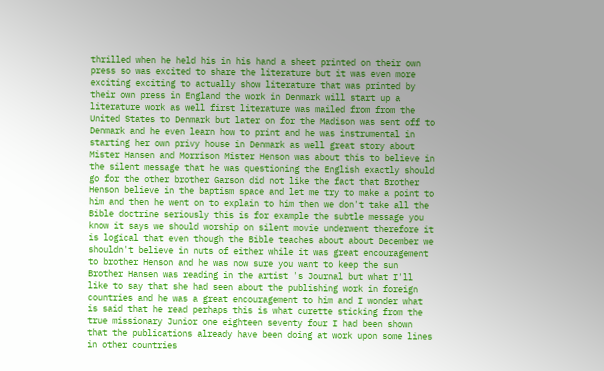thrilled when he held his in his hand a sheet printed on their own press so was excited to share the literature but it was even more exciting exciting to actually show literature that was printed by their own press in England the work in Denmark will start up a literature work as well first literature was mailed from from the United States to Denmark but later on for the Madison was sent off to Denmark and he even learn how to print and he was instrumental in starting her own privy house in Denmark as well great story about Mister Hansen and Morrison Mister Henson was about this to believe in the silent message that he was questioning the English exactly should go for the other brother Garson did not like the fact that Brother Henson believe in the baptism space and let me try to make a point to him and then he went on to explain to him then we don't take all the Bible doctrine seriously this is for example the subtle message you know it says we should worship on silent movie underwent therefore it is logical that even though the Bible teaches about about December we shouldn't believe in nuts of either while it was great encouragement to brother Henson and he was now sure you want to keep the sun Brother Hansen was reading in the artist 's Journal but what I'll like to say that she had seen about the publishing work in foreign countries and he was a great encouragement to him and I wonder what is said that he read perhaps this is what curette sticking from the true missionary Junior one eighteen seventy four I had been shown that the publications already have been doing at work upon some lines in other countries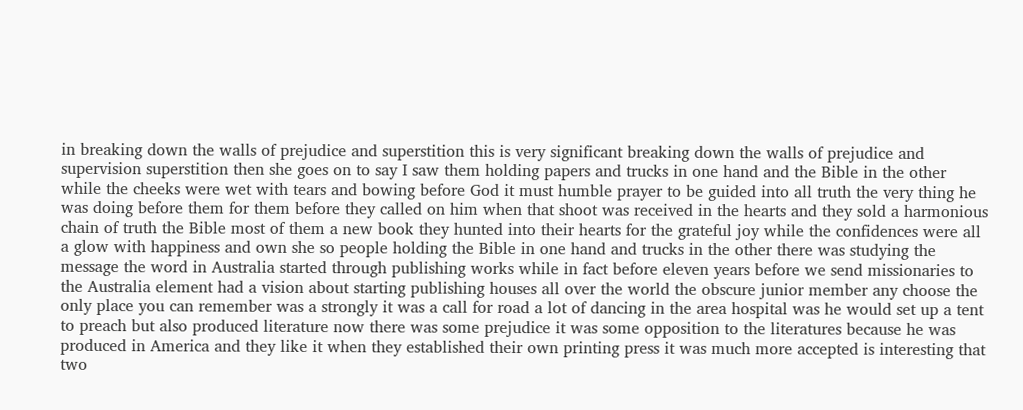in breaking down the walls of prejudice and superstition this is very significant breaking down the walls of prejudice and supervision superstition then she goes on to say I saw them holding papers and trucks in one hand and the Bible in the other while the cheeks were wet with tears and bowing before God it must humble prayer to be guided into all truth the very thing he was doing before them for them before they called on him when that shoot was received in the hearts and they sold a harmonious chain of truth the Bible most of them a new book they hunted into their hearts for the grateful joy while the confidences were all a glow with happiness and own she so people holding the Bible in one hand and trucks in the other there was studying the message the word in Australia started through publishing works while in fact before eleven years before we send missionaries to the Australia element had a vision about starting publishing houses all over the world the obscure junior member any choose the only place you can remember was a strongly it was a call for road a lot of dancing in the area hospital was he would set up a tent to preach but also produced literature now there was some prejudice it was some opposition to the literatures because he was produced in America and they like it when they established their own printing press it was much more accepted is interesting that two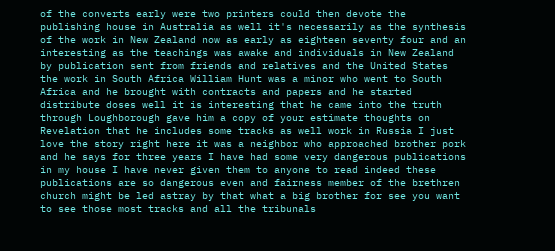of the converts early were two printers could then devote the publishing house in Australia as well it's necessarily as the synthesis of the work in New Zealand now as early as eighteen seventy four and an interesting as the teachings was awake and individuals in New Zealand by publication sent from friends and relatives and the United States the work in South Africa William Hunt was a minor who went to South Africa and he brought with contracts and papers and he started distribute doses well it is interesting that he came into the truth through Loughborough gave him a copy of your estimate thoughts on Revelation that he includes some tracks as well work in Russia I just love the story right here it was a neighbor who approached brother pork and he says for three years I have had some very dangerous publications in my house I have never given them to anyone to read indeed these publications are so dangerous even and fairness member of the brethren church might be led astray by that what a big brother for see you want to see those most tracks and all the tribunals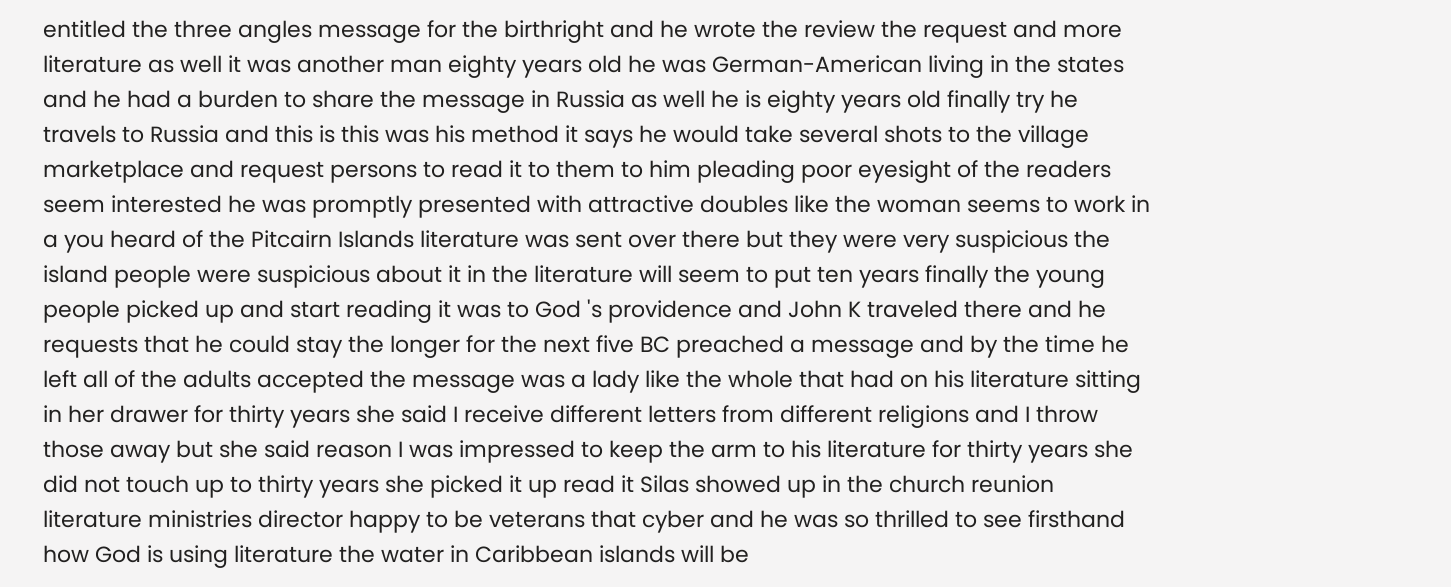entitled the three angles message for the birthright and he wrote the review the request and more literature as well it was another man eighty years old he was German-American living in the states and he had a burden to share the message in Russia as well he is eighty years old finally try he travels to Russia and this is this was his method it says he would take several shots to the village marketplace and request persons to read it to them to him pleading poor eyesight of the readers seem interested he was promptly presented with attractive doubles like the woman seems to work in a you heard of the Pitcairn Islands literature was sent over there but they were very suspicious the island people were suspicious about it in the literature will seem to put ten years finally the young people picked up and start reading it was to God 's providence and John K traveled there and he requests that he could stay the longer for the next five BC preached a message and by the time he left all of the adults accepted the message was a lady like the whole that had on his literature sitting in her drawer for thirty years she said I receive different letters from different religions and I throw those away but she said reason I was impressed to keep the arm to his literature for thirty years she did not touch up to thirty years she picked it up read it Silas showed up in the church reunion literature ministries director happy to be veterans that cyber and he was so thrilled to see firsthand how God is using literature the water in Caribbean islands will be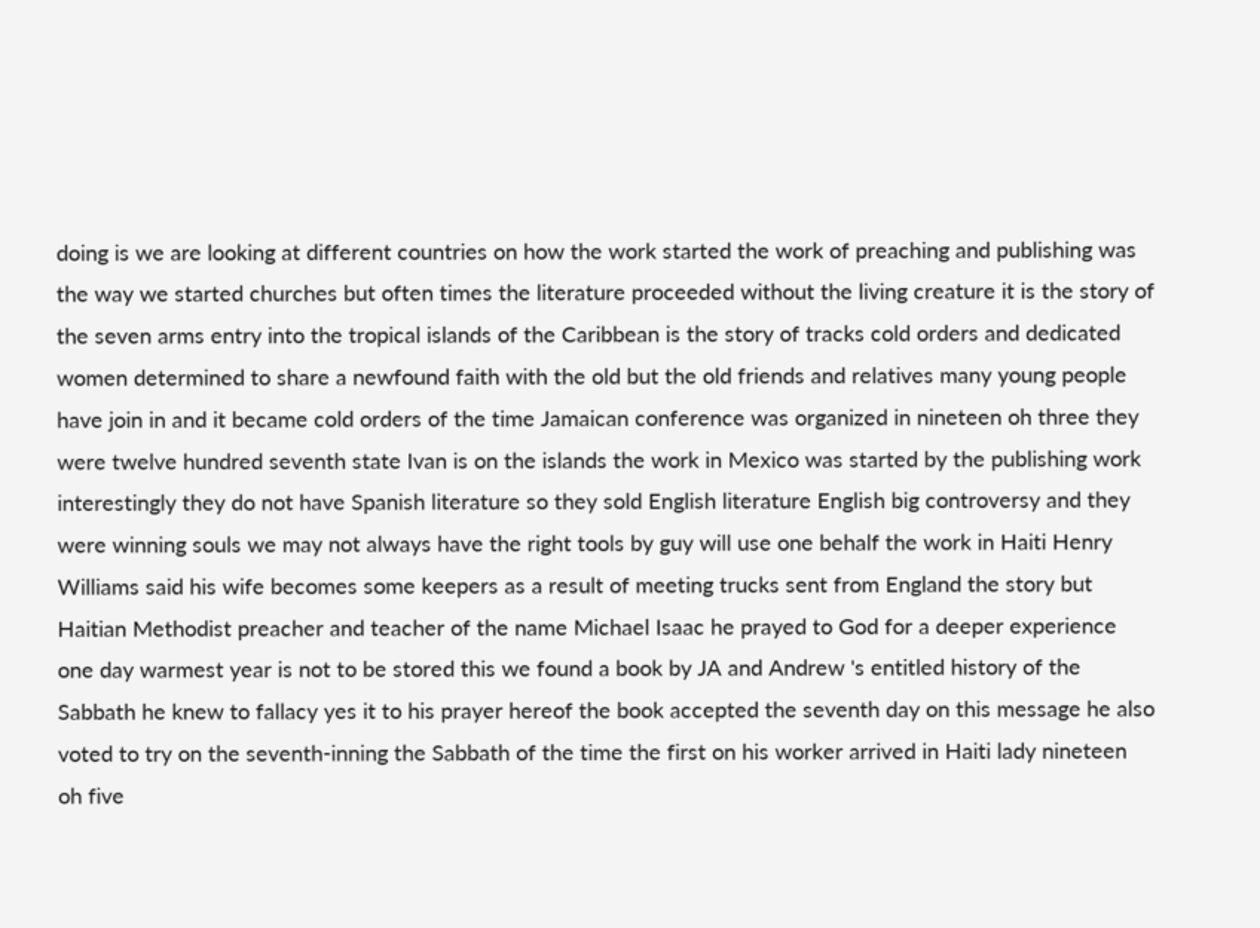doing is we are looking at different countries on how the work started the work of preaching and publishing was the way we started churches but often times the literature proceeded without the living creature it is the story of the seven arms entry into the tropical islands of the Caribbean is the story of tracks cold orders and dedicated women determined to share a newfound faith with the old but the old friends and relatives many young people have join in and it became cold orders of the time Jamaican conference was organized in nineteen oh three they were twelve hundred seventh state Ivan is on the islands the work in Mexico was started by the publishing work interestingly they do not have Spanish literature so they sold English literature English big controversy and they were winning souls we may not always have the right tools by guy will use one behalf the work in Haiti Henry Williams said his wife becomes some keepers as a result of meeting trucks sent from England the story but Haitian Methodist preacher and teacher of the name Michael Isaac he prayed to God for a deeper experience one day warmest year is not to be stored this we found a book by JA and Andrew 's entitled history of the Sabbath he knew to fallacy yes it to his prayer hereof the book accepted the seventh day on this message he also voted to try on the seventh-inning the Sabbath of the time the first on his worker arrived in Haiti lady nineteen oh five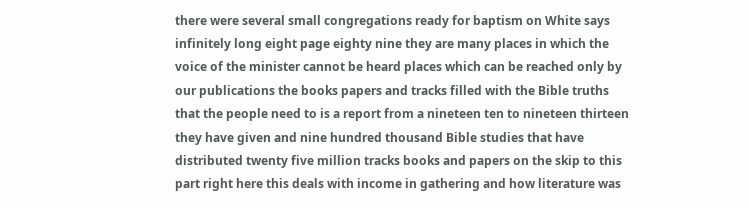there were several small congregations ready for baptism on White says infinitely long eight page eighty nine they are many places in which the voice of the minister cannot be heard places which can be reached only by our publications the books papers and tracks filled with the Bible truths that the people need to is a report from a nineteen ten to nineteen thirteen they have given and nine hundred thousand Bible studies that have distributed twenty five million tracks books and papers on the skip to this part right here this deals with income in gathering and how literature was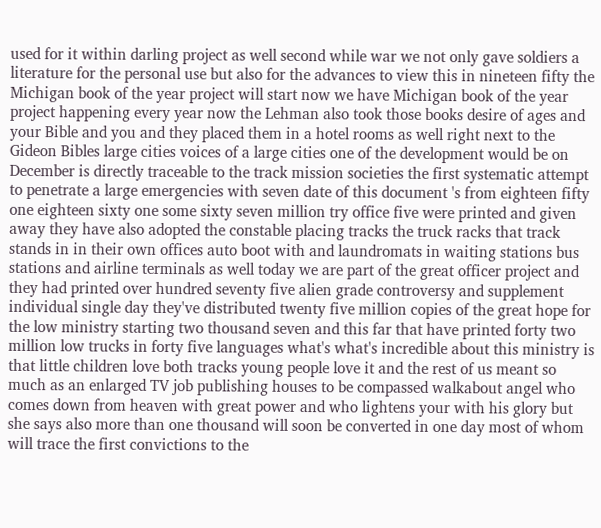used for it within darling project as well second while war we not only gave soldiers a literature for the personal use but also for the advances to view this in nineteen fifty the Michigan book of the year project will start now we have Michigan book of the year project happening every year now the Lehman also took those books desire of ages and your Bible and you and they placed them in a hotel rooms as well right next to the Gideon Bibles large cities voices of a large cities one of the development would be on December is directly traceable to the track mission societies the first systematic attempt to penetrate a large emergencies with seven date of this document 's from eighteen fifty one eighteen sixty one some sixty seven million try office five were printed and given away they have also adopted the constable placing tracks the truck racks that track stands in in their own offices auto boot with and laundromats in waiting stations bus stations and airline terminals as well today we are part of the great officer project and they had printed over hundred seventy five alien grade controversy and supplement individual single day they've distributed twenty five million copies of the great hope for the low ministry starting two thousand seven and this far that have printed forty two million low trucks in forty five languages what's what's incredible about this ministry is that little children love both tracks young people love it and the rest of us meant so much as an enlarged TV job publishing houses to be compassed walkabout angel who comes down from heaven with great power and who lightens your with his glory but she says also more than one thousand will soon be converted in one day most of whom will trace the first convictions to the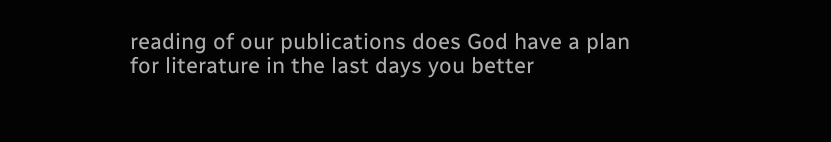reading of our publications does God have a plan for literature in the last days you better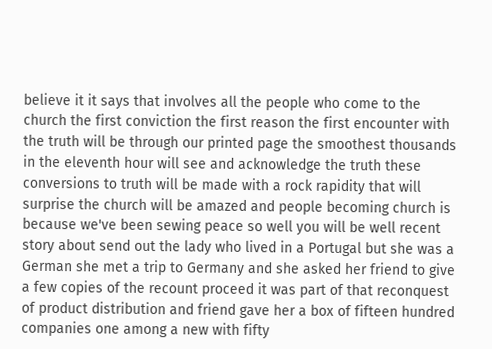believe it it says that involves all the people who come to the church the first conviction the first reason the first encounter with the truth will be through our printed page the smoothest thousands in the eleventh hour will see and acknowledge the truth these conversions to truth will be made with a rock rapidity that will surprise the church will be amazed and people becoming church is because we've been sewing peace so well you will be well recent story about send out the lady who lived in a Portugal but she was a German she met a trip to Germany and she asked her friend to give a few copies of the recount proceed it was part of that reconquest of product distribution and friend gave her a box of fifteen hundred companies one among a new with fifty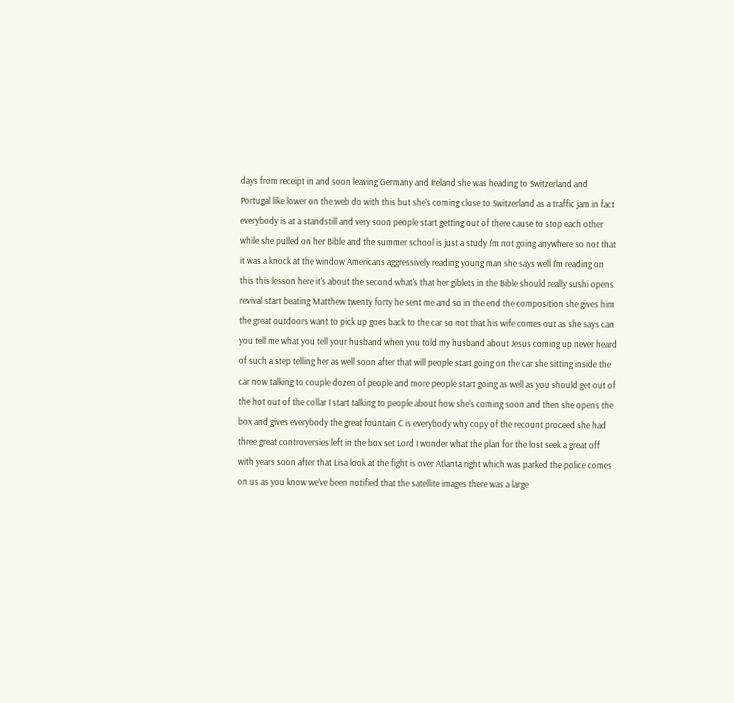days from receipt in and soon leaving Germany and Ireland she was heading to Switzerland and Portugal like lower on the web do with this but she's coming close to Switzerland as a traffic jam in fact everybody is at a standstill and very soon people start getting out of there cause to stop each other while she pulled on her Bible and the summer school is just a study I'm not going anywhere so not that it was a knock at the window Americans aggressively reading young man she says well I'm reading on this this lesson here it's about the second what's that her giblets in the Bible should really sushi opens revival start beating Matthew twenty forty he sent me and so in the end the composition she gives him the great outdoors want to pick up goes back to the car so not that his wife comes out as she says can you tell me what you tell your husband when you told my husband about Jesus coming up never heard of such a step telling her as well soon after that will people start going on the car she sitting inside the car now talking to couple dozen of people and more people start going as well as you should get out of the hot out of the collar I start talking to people about how she's coming soon and then she opens the box and gives everybody the great fountain C is everybody why copy of the recount proceed she had three great controversies left in the box set Lord I wonder what the plan for the lost seek a great off with years soon after that Lisa look at the fight is over Atlanta right which was parked the police comes on us as you know we've been notified that the satellite images there was a large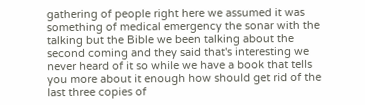gathering of people right here we assumed it was something of medical emergency the sonar with the talking but the Bible we been talking about the second coming and they said that's interesting we never heard of it so while we have a book that tells you more about it enough how should get rid of the last three copies of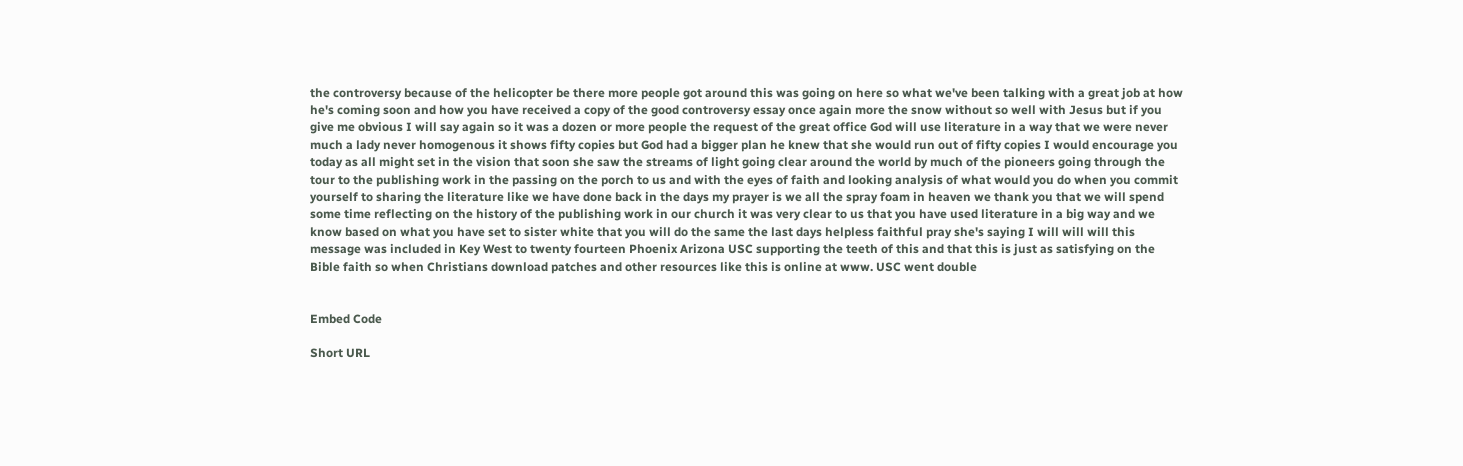the controversy because of the helicopter be there more people got around this was going on here so what we've been talking with a great job at how he's coming soon and how you have received a copy of the good controversy essay once again more the snow without so well with Jesus but if you give me obvious I will say again so it was a dozen or more people the request of the great office God will use literature in a way that we were never much a lady never homogenous it shows fifty copies but God had a bigger plan he knew that she would run out of fifty copies I would encourage you today as all might set in the vision that soon she saw the streams of light going clear around the world by much of the pioneers going through the tour to the publishing work in the passing on the porch to us and with the eyes of faith and looking analysis of what would you do when you commit yourself to sharing the literature like we have done back in the days my prayer is we all the spray foam in heaven we thank you that we will spend some time reflecting on the history of the publishing work in our church it was very clear to us that you have used literature in a big way and we know based on what you have set to sister white that you will do the same the last days helpless faithful pray she's saying I will will will this message was included in Key West to twenty fourteen Phoenix Arizona USC supporting the teeth of this and that this is just as satisfying on the Bible faith so when Christians download patches and other resources like this is online at www. USC went double


Embed Code

Short URL